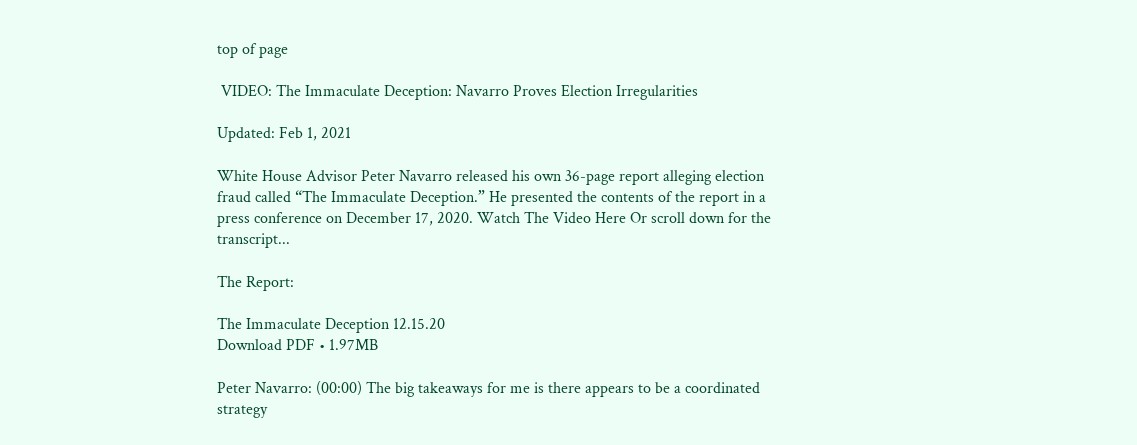top of page

 VIDEO: The Immaculate Deception: Navarro Proves Election Irregularities

Updated: Feb 1, 2021

White House Advisor Peter Navarro released his own 36-page report alleging election fraud called “The Immaculate Deception.” He presented the contents of the report in a press conference on December 17, 2020. Watch The Video Here Or scroll down for the transcript...

The Report:

The Immaculate Deception 12.15.20
Download PDF • 1.97MB

Peter Navarro: (00:00) The big takeaways for me is there appears to be a coordinated strategy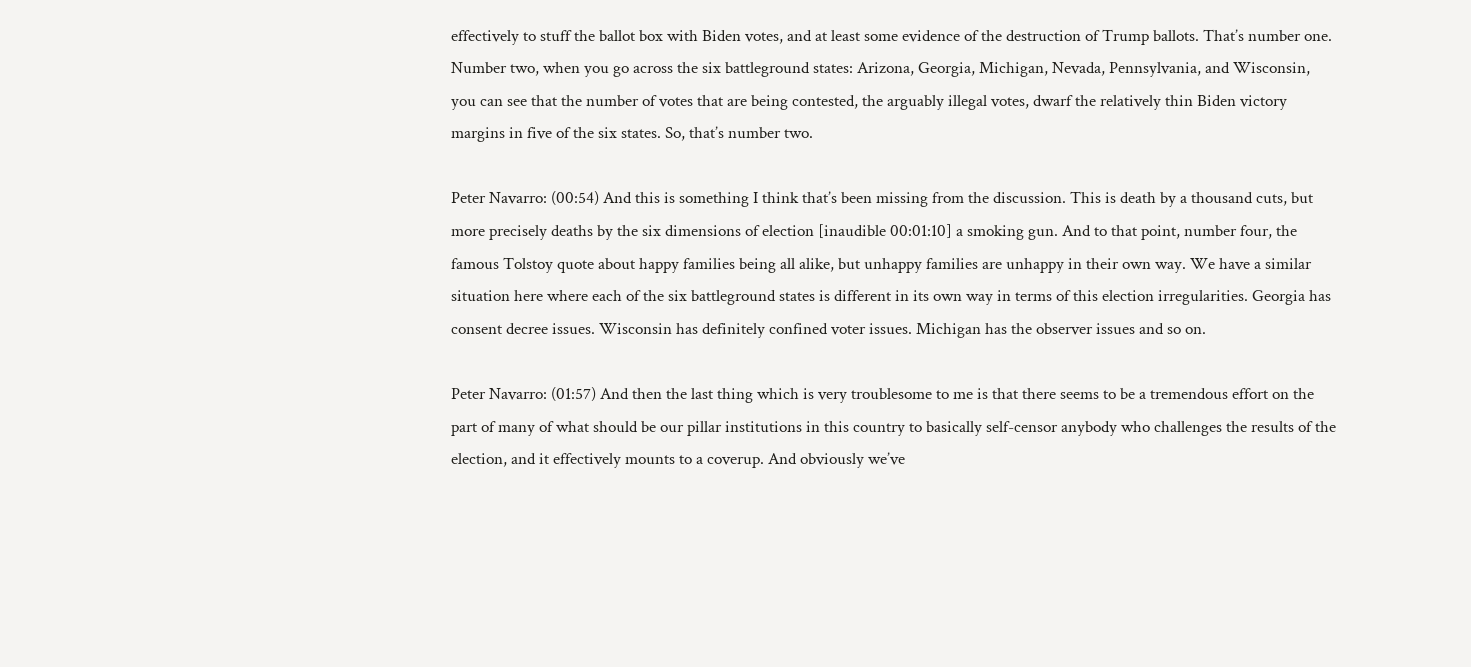effectively to stuff the ballot box with Biden votes, and at least some evidence of the destruction of Trump ballots. That’s number one. Number two, when you go across the six battleground states: Arizona, Georgia, Michigan, Nevada, Pennsylvania, and Wisconsin, you can see that the number of votes that are being contested, the arguably illegal votes, dwarf the relatively thin Biden victory margins in five of the six states. So, that’s number two.

Peter Navarro: (00:54) And this is something I think that’s been missing from the discussion. This is death by a thousand cuts, but more precisely deaths by the six dimensions of election [inaudible 00:01:10] a smoking gun. And to that point, number four, the famous Tolstoy quote about happy families being all alike, but unhappy families are unhappy in their own way. We have a similar situation here where each of the six battleground states is different in its own way in terms of this election irregularities. Georgia has consent decree issues. Wisconsin has definitely confined voter issues. Michigan has the observer issues and so on.

Peter Navarro: (01:57) And then the last thing which is very troublesome to me is that there seems to be a tremendous effort on the part of many of what should be our pillar institutions in this country to basically self-censor anybody who challenges the results of the election, and it effectively mounts to a coverup. And obviously we’ve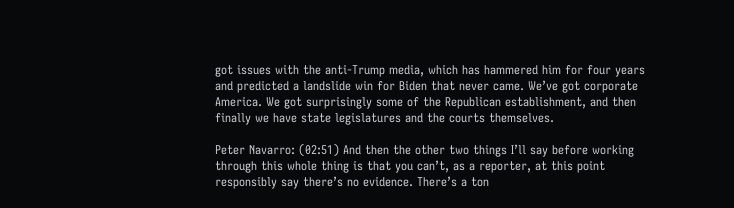got issues with the anti-Trump media, which has hammered him for four years and predicted a landslide win for Biden that never came. We’ve got corporate America. We got surprisingly some of the Republican establishment, and then finally we have state legislatures and the courts themselves.

Peter Navarro: (02:51) And then the other two things I’ll say before working through this whole thing is that you can’t, as a reporter, at this point responsibly say there’s no evidence. There’s a ton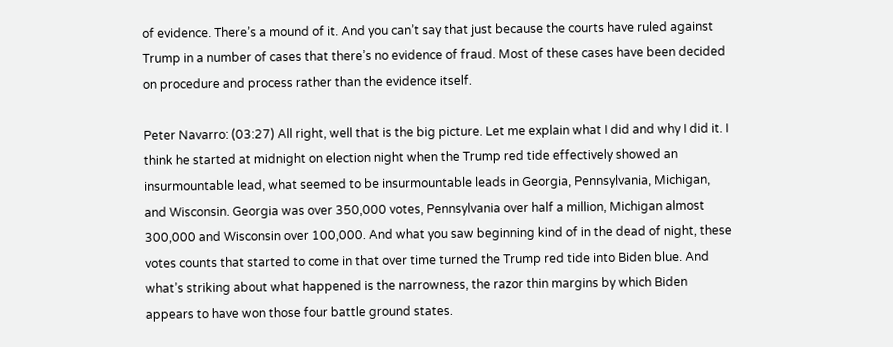of evidence. There’s a mound of it. And you can’t say that just because the courts have ruled against Trump in a number of cases that there’s no evidence of fraud. Most of these cases have been decided on procedure and process rather than the evidence itself.

Peter Navarro: (03:27) All right, well that is the big picture. Let me explain what I did and why I did it. I think he started at midnight on election night when the Trump red tide effectively showed an insurmountable lead, what seemed to be insurmountable leads in Georgia, Pennsylvania, Michigan, and Wisconsin. Georgia was over 350,000 votes, Pennsylvania over half a million, Michigan almost 300,000 and Wisconsin over 100,000. And what you saw beginning kind of in the dead of night, these votes counts that started to come in that over time turned the Trump red tide into Biden blue. And what’s striking about what happened is the narrowness, the razor thin margins by which Biden appears to have won those four battle ground states.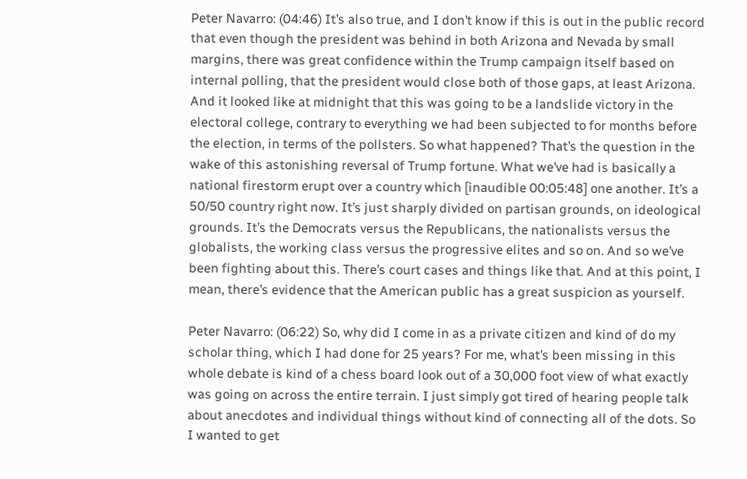Peter Navarro: (04:46) It’s also true, and I don’t know if this is out in the public record that even though the president was behind in both Arizona and Nevada by small margins, there was great confidence within the Trump campaign itself based on internal polling, that the president would close both of those gaps, at least Arizona. And it looked like at midnight that this was going to be a landslide victory in the electoral college, contrary to everything we had been subjected to for months before the election, in terms of the pollsters. So what happened? That’s the question in the wake of this astonishing reversal of Trump fortune. What we’ve had is basically a national firestorm erupt over a country which [inaudible 00:05:48] one another. It’s a 50/50 country right now. It’s just sharply divided on partisan grounds, on ideological grounds. It’s the Democrats versus the Republicans, the nationalists versus the globalists, the working class versus the progressive elites and so on. And so we’ve been fighting about this. There’s court cases and things like that. And at this point, I mean, there’s evidence that the American public has a great suspicion as yourself.

Peter Navarro: (06:22) So, why did I come in as a private citizen and kind of do my scholar thing, which I had done for 25 years? For me, what’s been missing in this whole debate is kind of a chess board look out of a 30,000 foot view of what exactly was going on across the entire terrain. I just simply got tired of hearing people talk about anecdotes and individual things without kind of connecting all of the dots. So I wanted to get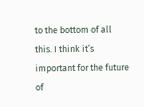to the bottom of all this. I think it’s important for the future of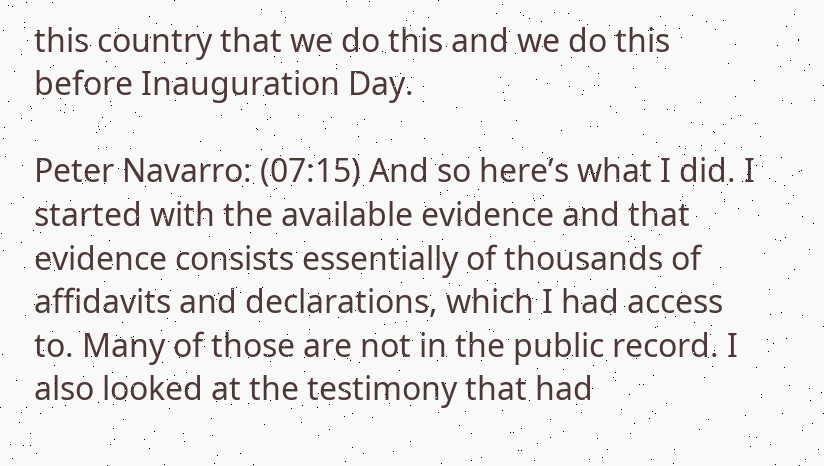this country that we do this and we do this before Inauguration Day.

Peter Navarro: (07:15) And so here’s what I did. I started with the available evidence and that evidence consists essentially of thousands of affidavits and declarations, which I had access to. Many of those are not in the public record. I also looked at the testimony that had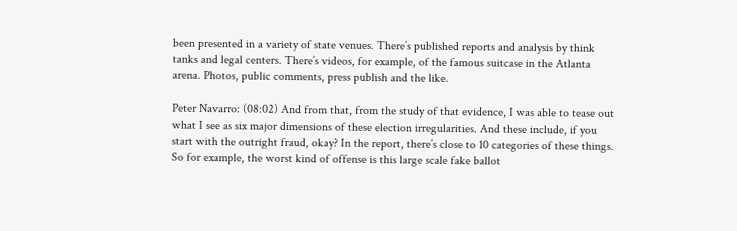been presented in a variety of state venues. There’s published reports and analysis by think tanks and legal centers. There’s videos, for example, of the famous suitcase in the Atlanta arena. Photos, public comments, press publish and the like.

Peter Navarro: (08:02) And from that, from the study of that evidence, I was able to tease out what I see as six major dimensions of these election irregularities. And these include, if you start with the outright fraud, okay? In the report, there’s close to 10 categories of these things. So for example, the worst kind of offense is this large scale fake ballot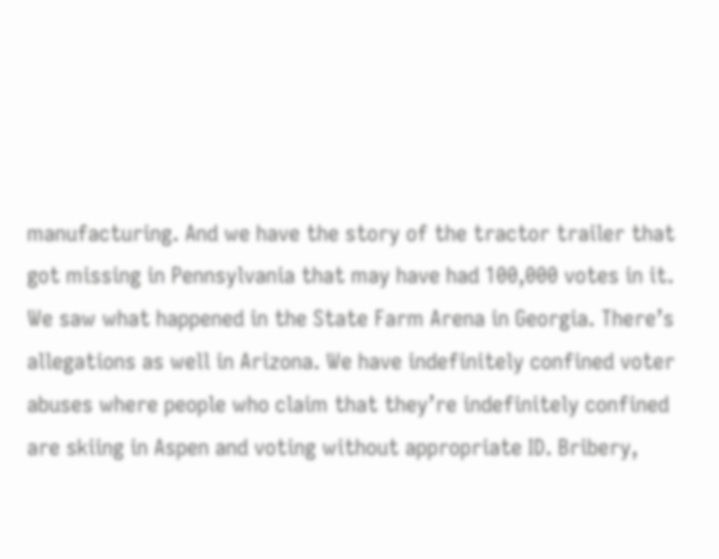manufacturing. And we have the story of the tractor trailer that got missing in Pennsylvania that may have had 100,000 votes in it. We saw what happened in the State Farm Arena in Georgia. There’s allegations as well in Arizona. We have indefinitely confined voter abuses where people who claim that they’re indefinitely confined are skiing in Aspen and voting without appropriate ID. Bribery,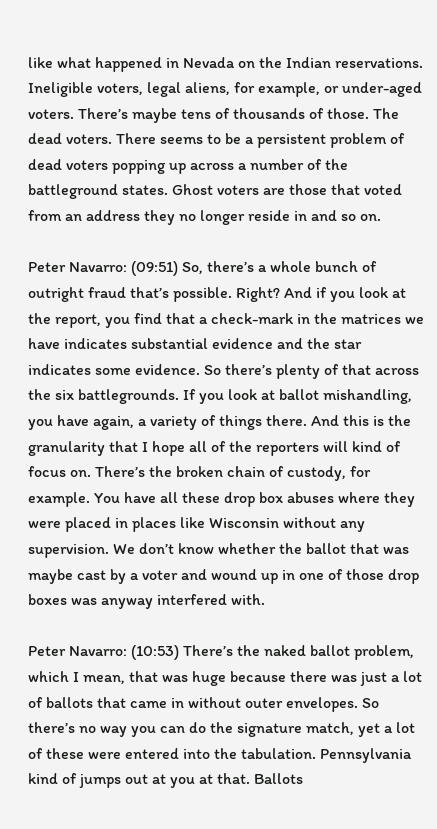like what happened in Nevada on the Indian reservations. Ineligible voters, legal aliens, for example, or under-aged voters. There’s maybe tens of thousands of those. The dead voters. There seems to be a persistent problem of dead voters popping up across a number of the battleground states. Ghost voters are those that voted from an address they no longer reside in and so on.

Peter Navarro: (09:51) So, there’s a whole bunch of outright fraud that’s possible. Right? And if you look at the report, you find that a check-mark in the matrices we have indicates substantial evidence and the star indicates some evidence. So there’s plenty of that across the six battlegrounds. If you look at ballot mishandling, you have again, a variety of things there. And this is the granularity that I hope all of the reporters will kind of focus on. There’s the broken chain of custody, for example. You have all these drop box abuses where they were placed in places like Wisconsin without any supervision. We don’t know whether the ballot that was maybe cast by a voter and wound up in one of those drop boxes was anyway interfered with.

Peter Navarro: (10:53) There’s the naked ballot problem, which I mean, that was huge because there was just a lot of ballots that came in without outer envelopes. So there’s no way you can do the signature match, yet a lot of these were entered into the tabulation. Pennsylvania kind of jumps out at you at that. Ballots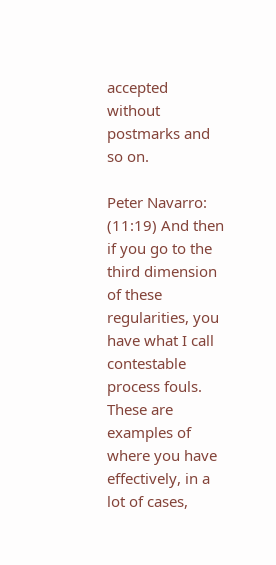accepted without postmarks and so on.

Peter Navarro: (11:19) And then if you go to the third dimension of these regularities, you have what I call contestable process fouls. These are examples of where you have effectively, in a lot of cases,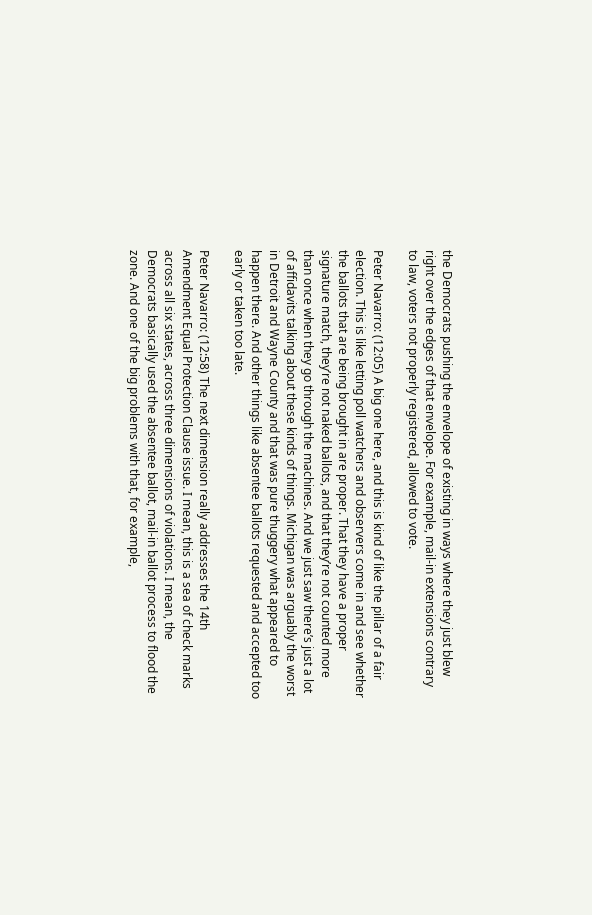the Democrats pushing the envelope of existing in ways where they just blew right over the edges of that envelope. For example, mail-in extensions contrary to law, voters not properly registered, allowed to vote.

Peter Navarro: (12:05) A big one here, and this is kind of like the pillar of a fair election. This is like letting poll watchers and observers come in and see whether the ballots that are being brought in are proper. That they have a proper signature match, they’re not naked ballots, and that they’re not counted more than once when they go through the machines. And we just saw there’s just a lot of affidavits talking about these kinds of things. Michigan was arguably the worst in Detroit and Wayne County and that was pure thuggery what appeared to happen there. And other things like absentee ballots requested and accepted too early or taken too late.

Peter Navarro: (12:58) The next dimension really addresses the 14th Amendment Equal Protection Clause issue. I mean, this is a sea of check marks across all six states, across three dimensions of violations. I mean, the Democrats basically used the absentee ballot, mail-in ballot process to flood the zone. And one of the big problems with that, for example,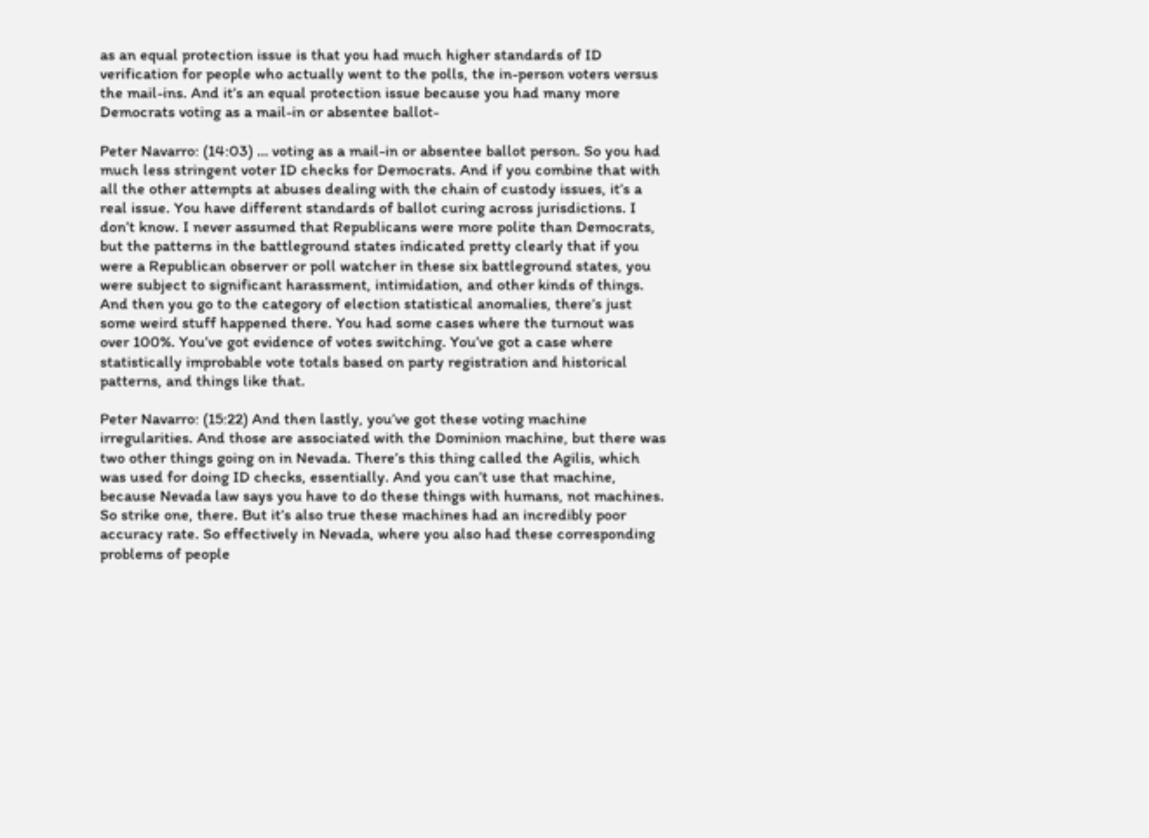as an equal protection issue is that you had much higher standards of ID verification for people who actually went to the polls, the in-person voters versus the mail-ins. And it’s an equal protection issue because you had many more Democrats voting as a mail-in or absentee ballot-

Peter Navarro: (14:03) … voting as a mail-in or absentee ballot person. So you had much less stringent voter ID checks for Democrats. And if you combine that with all the other attempts at abuses dealing with the chain of custody issues, it’s a real issue. You have different standards of ballot curing across jurisdictions. I don’t know. I never assumed that Republicans were more polite than Democrats, but the patterns in the battleground states indicated pretty clearly that if you were a Republican observer or poll watcher in these six battleground states, you were subject to significant harassment, intimidation, and other kinds of things. And then you go to the category of election statistical anomalies, there’s just some weird stuff happened there. You had some cases where the turnout was over 100%. You’ve got evidence of votes switching. You’ve got a case where statistically improbable vote totals based on party registration and historical patterns, and things like that.

Peter Navarro: (15:22) And then lastly, you’ve got these voting machine irregularities. And those are associated with the Dominion machine, but there was two other things going on in Nevada. There’s this thing called the Agilis, which was used for doing ID checks, essentially. And you can’t use that machine, because Nevada law says you have to do these things with humans, not machines. So strike one, there. But it’s also true these machines had an incredibly poor accuracy rate. So effectively in Nevada, where you also had these corresponding problems of people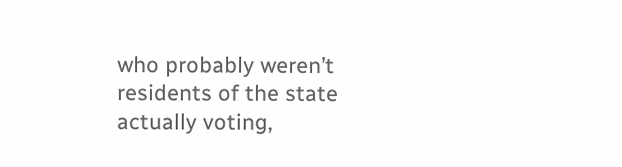who probably weren’t residents of the state actually voting,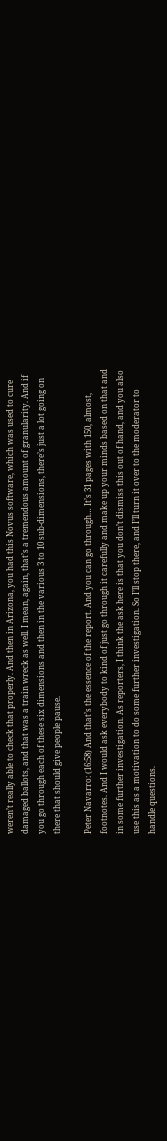weren’t really able to check that properly. And then in Arizona, you had this Novus software, which was used to cure damaged ballots, and that was a train wreck as well. I mean, again, that’s a tremendous amount of granularity. And if you go through each of these six dimensions and then in the various 3 to 10 sub-dimensions, there’s just a lot going on there that should give people pause.

Peter Navarro: (16:58) And that’s the essence of the report. And you can go through… It’s 31 pages with 150, almost, footnotes. And I would ask everybody to kind of just go through it carefully and make up your minds based on that and in some further investigation. As reporters, I think the ask here is that you don’t dismiss this out of hand, and you also use this as a motivation to do some further investigation. So I’ll stop there, and I’ll turn it over to the moderator to handle questions.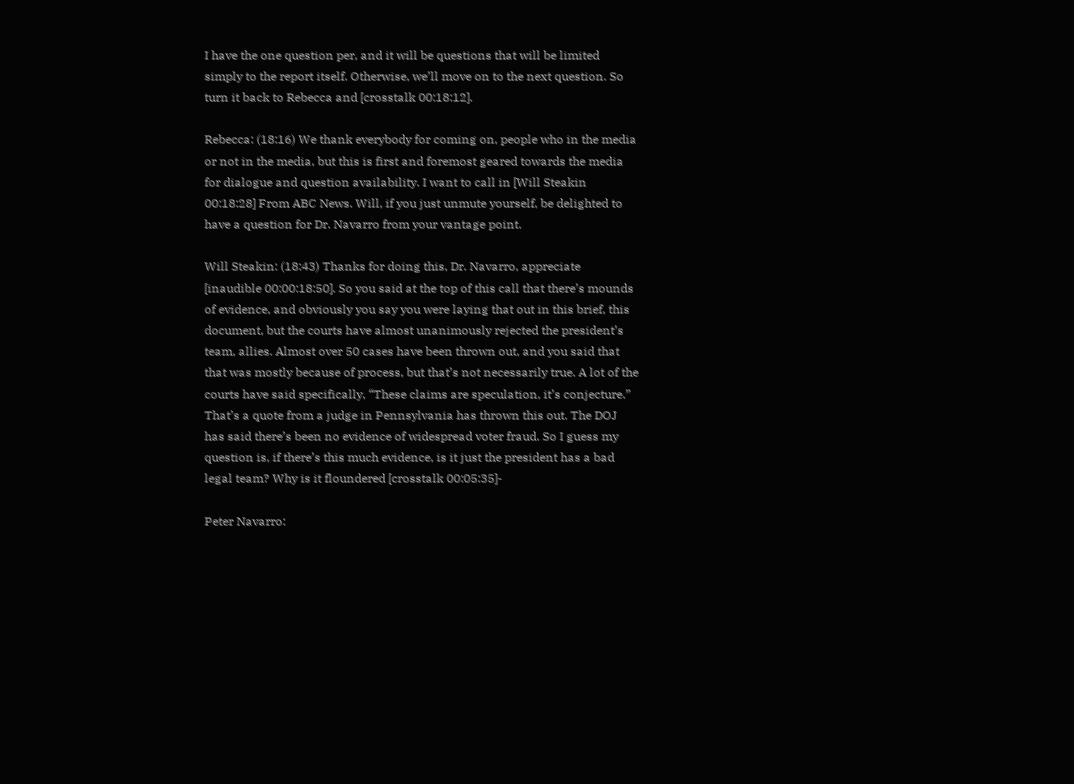I have the one question per, and it will be questions that will be limited simply to the report itself. Otherwise, we’ll move on to the next question. So turn it back to Rebecca and [crosstalk 00:18:12].

Rebecca: (18:16) We thank everybody for coming on, people who in the media or not in the media, but this is first and foremost geared towards the media for dialogue and question availability. I want to call in [Will Steakin 00:18:28] From ABC News. Will, if you just unmute yourself, be delighted to have a question for Dr. Navarro from your vantage point.

Will Steakin: (18:43) Thanks for doing this, Dr. Navarro, appreciate [inaudible 00:00:18:50]. So you said at the top of this call that there’s mounds of evidence, and obviously you say you were laying that out in this brief, this document, but the courts have almost unanimously rejected the president’s team, allies. Almost over 50 cases have been thrown out, and you said that that was mostly because of process, but that’s not necessarily true. A lot of the courts have said specifically, “These claims are speculation, it’s conjecture.” That’s a quote from a judge in Pennsylvania has thrown this out. The DOJ has said there’s been no evidence of widespread voter fraud. So I guess my question is, if there’s this much evidence, is it just the president has a bad legal team? Why is it floundered [crosstalk 00:05:35]-

Peter Navarro: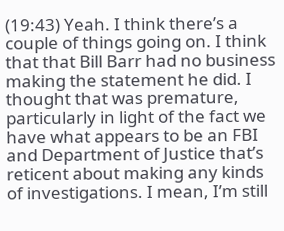(19:43) Yeah. I think there’s a couple of things going on. I think that that Bill Barr had no business making the statement he did. I thought that was premature, particularly in light of the fact we have what appears to be an FBI and Department of Justice that’s reticent about making any kinds of investigations. I mean, I’m still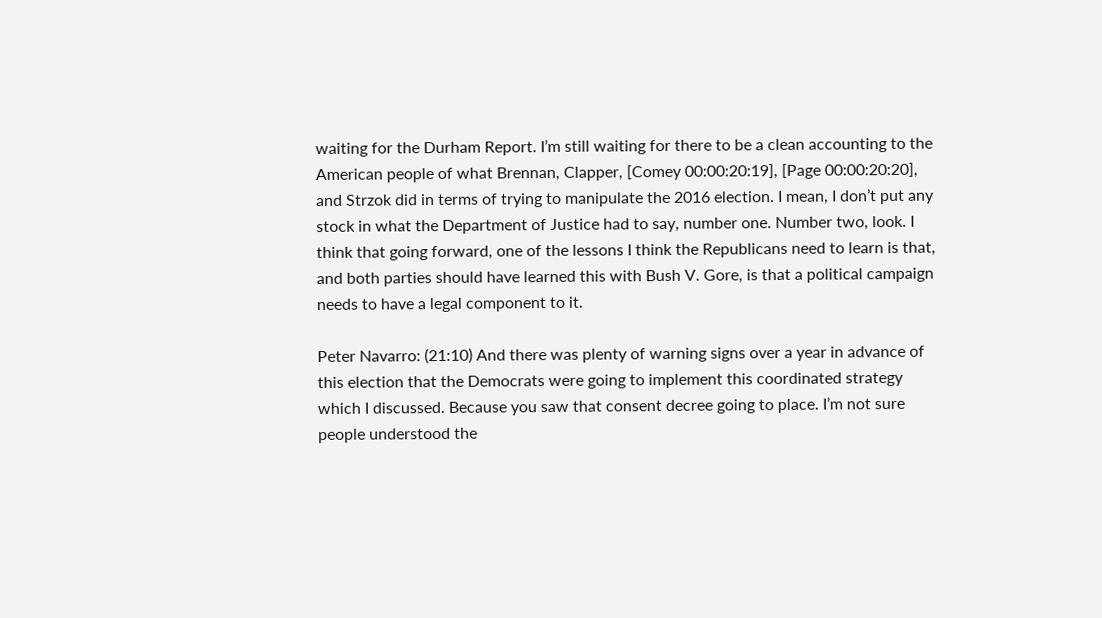waiting for the Durham Report. I’m still waiting for there to be a clean accounting to the American people of what Brennan, Clapper, [Comey 00:00:20:19], [Page 00:00:20:20], and Strzok did in terms of trying to manipulate the 2016 election. I mean, I don’t put any stock in what the Department of Justice had to say, number one. Number two, look. I think that going forward, one of the lessons I think the Republicans need to learn is that, and both parties should have learned this with Bush V. Gore, is that a political campaign needs to have a legal component to it.

Peter Navarro: (21:10) And there was plenty of warning signs over a year in advance of this election that the Democrats were going to implement this coordinated strategy which I discussed. Because you saw that consent decree going to place. I’m not sure people understood the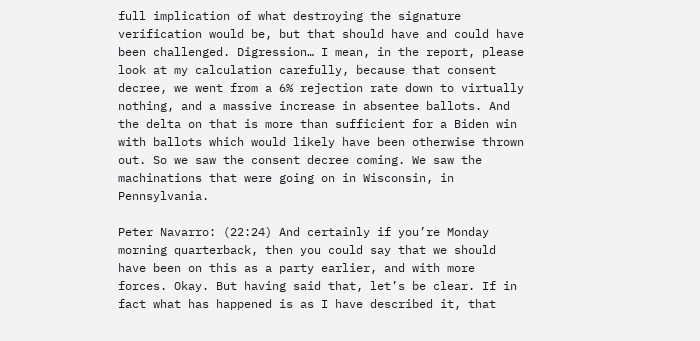full implication of what destroying the signature verification would be, but that should have and could have been challenged. Digression… I mean, in the report, please look at my calculation carefully, because that consent decree, we went from a 6% rejection rate down to virtually nothing, and a massive increase in absentee ballots. And the delta on that is more than sufficient for a Biden win with ballots which would likely have been otherwise thrown out. So we saw the consent decree coming. We saw the machinations that were going on in Wisconsin, in Pennsylvania.

Peter Navarro: (22:24) And certainly if you’re Monday morning quarterback, then you could say that we should have been on this as a party earlier, and with more forces. Okay. But having said that, let’s be clear. If in fact what has happened is as I have described it, that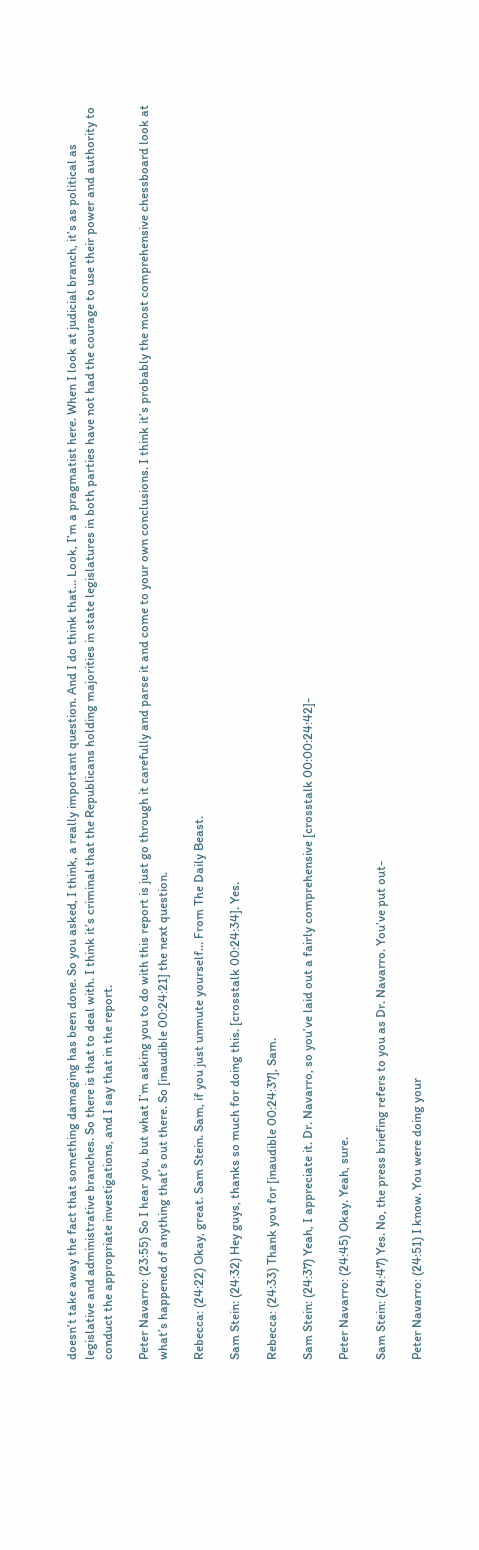doesn’t take away the fact that something damaging has been done. So you asked, I think, a really important question. And I do think that… Look, I’m a pragmatist here. When I look at judicial branch, it’s as political as legislative and administrative branches. So there is that to deal with. I think it’s criminal that the Republicans holding majorities in state legislatures in both parties have not had the courage to use their power and authority to conduct the appropriate investigations, and I say that in the report.

Peter Navarro: (23:55) So I hear you, but what I’m asking you to do with this report is just go through it carefully and parse it and come to your own conclusions. I think it’s probably the most comprehensive chessboard look at what’s happened of anything that’s out there. So [inaudible 00:24:21] the next question.

Rebecca: (24:22) Okay, great. Sam Stein. Sam, if you just unmute yourself… From The Daily Beast.

Sam Stein: (24:32) Hey guys, thanks so much for doing this. [crosstalk 00:24:34]. Yes.

Rebecca: (24:33) Thank you for [inaudible 00:24:37], Sam.

Sam Stein: (24:37) Yeah, I appreciate it. Dr. Navarro, so you’ve laid out a fairly comprehensive [crosstalk 00:00:24:42]-

Peter Navarro: (24:45) Okay. Yeah, sure.

Sam Stein: (24:47) Yes. No, the press briefing refers to you as Dr. Navarro. You’ve put out-

Peter Navarro: (24:51) I know. You were doing your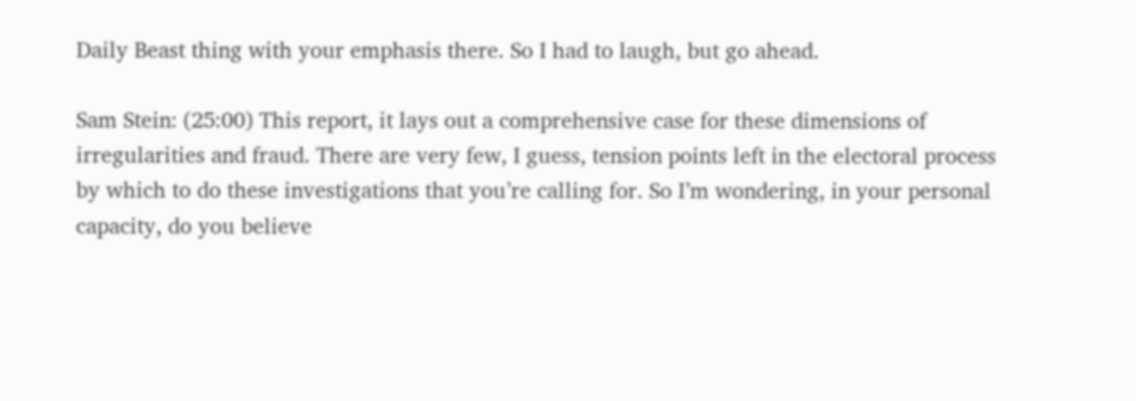Daily Beast thing with your emphasis there. So I had to laugh, but go ahead.

Sam Stein: (25:00) This report, it lays out a comprehensive case for these dimensions of irregularities and fraud. There are very few, I guess, tension points left in the electoral process by which to do these investigations that you’re calling for. So I’m wondering, in your personal capacity, do you believe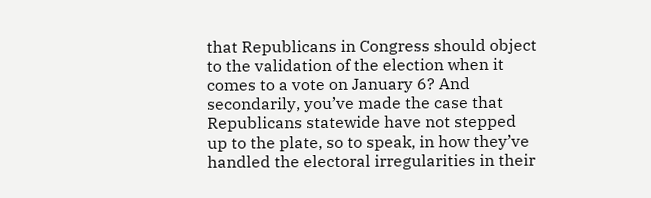that Republicans in Congress should object to the validation of the election when it comes to a vote on January 6? And secondarily, you’ve made the case that Republicans statewide have not stepped up to the plate, so to speak, in how they’ve handled the electoral irregularities in their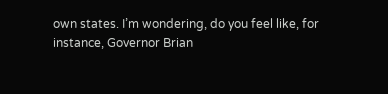own states. I’m wondering, do you feel like, for instance, Governor Brian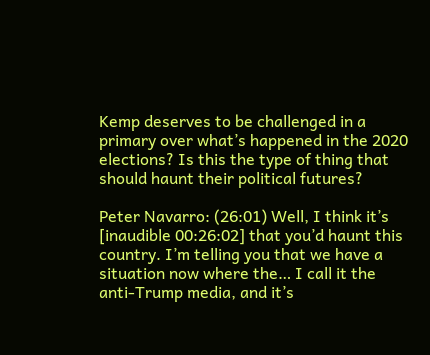Kemp deserves to be challenged in a primary over what’s happened in the 2020 elections? Is this the type of thing that should haunt their political futures?

Peter Navarro: (26:01) Well, I think it’s [inaudible 00:26:02] that you’d haunt this country. I’m telling you that we have a situation now where the… I call it the anti-Trump media, and it’s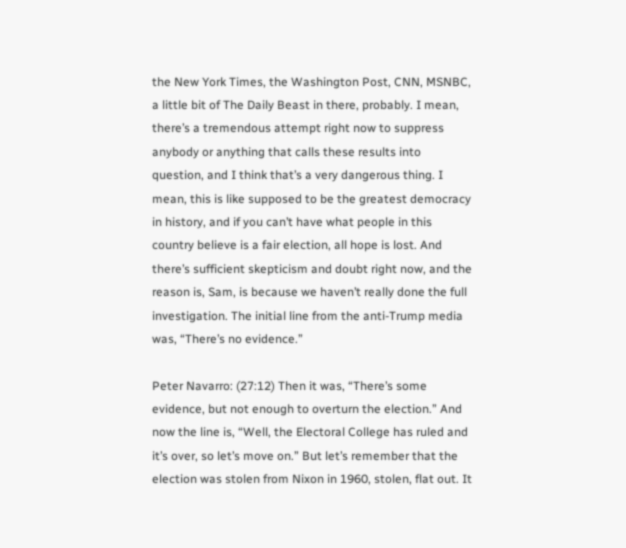the New York Times, the Washington Post, CNN, MSNBC, a little bit of The Daily Beast in there, probably. I mean, there’s a tremendous attempt right now to suppress anybody or anything that calls these results into question, and I think that’s a very dangerous thing. I mean, this is like supposed to be the greatest democracy in history, and if you can’t have what people in this country believe is a fair election, all hope is lost. And there’s sufficient skepticism and doubt right now, and the reason is, Sam, is because we haven’t really done the full investigation. The initial line from the anti-Trump media was, “There’s no evidence.”

Peter Navarro: (27:12) Then it was, “There’s some evidence, but not enough to overturn the election.” And now the line is, “Well, the Electoral College has ruled and it’s over, so let’s move on.” But let’s remember that the election was stolen from Nixon in 1960, stolen, flat out. It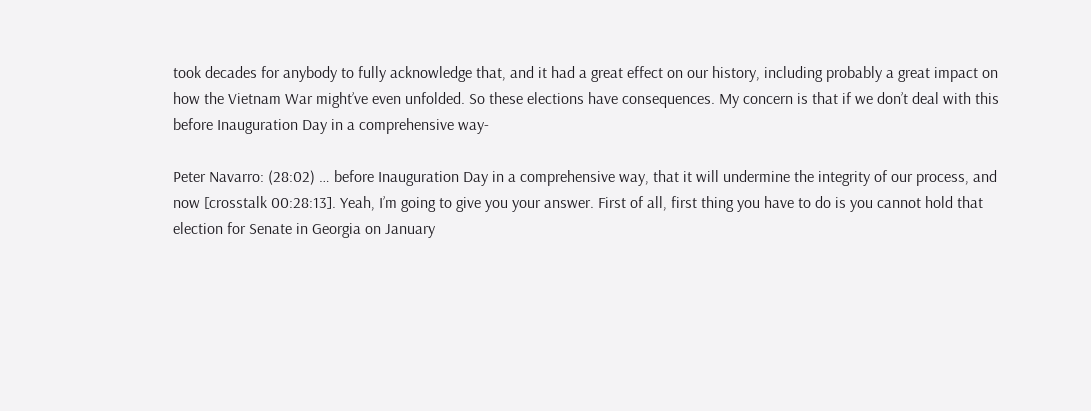took decades for anybody to fully acknowledge that, and it had a great effect on our history, including probably a great impact on how the Vietnam War might’ve even unfolded. So these elections have consequences. My concern is that if we don’t deal with this before Inauguration Day in a comprehensive way-

Peter Navarro: (28:02) … before Inauguration Day in a comprehensive way, that it will undermine the integrity of our process, and now [crosstalk 00:28:13]. Yeah, I’m going to give you your answer. First of all, first thing you have to do is you cannot hold that election for Senate in Georgia on January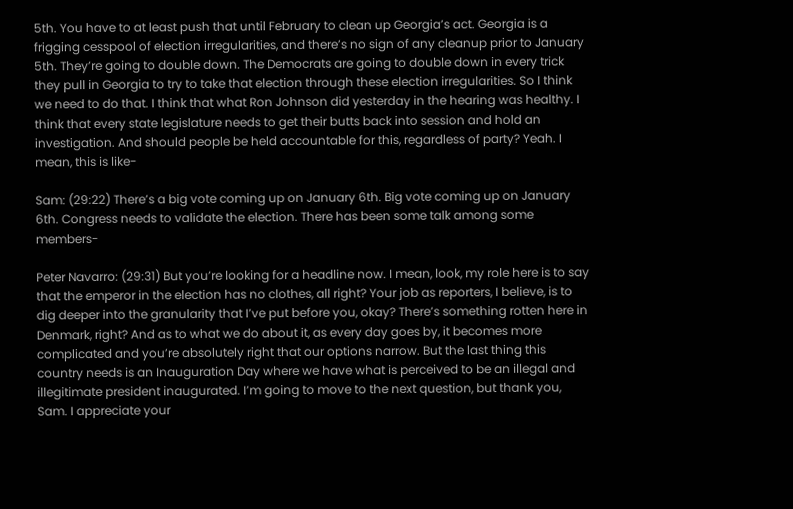5th. You have to at least push that until February to clean up Georgia’s act. Georgia is a frigging cesspool of election irregularities, and there’s no sign of any cleanup prior to January 5th. They’re going to double down. The Democrats are going to double down in every trick they pull in Georgia to try to take that election through these election irregularities. So I think we need to do that. I think that what Ron Johnson did yesterday in the hearing was healthy. I think that every state legislature needs to get their butts back into session and hold an investigation. And should people be held accountable for this, regardless of party? Yeah. I mean, this is like-

Sam: (29:22) There’s a big vote coming up on January 6th. Big vote coming up on January 6th. Congress needs to validate the election. There has been some talk among some members-

Peter Navarro: (29:31) But you’re looking for a headline now. I mean, look, my role here is to say that the emperor in the election has no clothes, all right? Your job as reporters, I believe, is to dig deeper into the granularity that I’ve put before you, okay? There’s something rotten here in Denmark, right? And as to what we do about it, as every day goes by, it becomes more complicated and you’re absolutely right that our options narrow. But the last thing this country needs is an Inauguration Day where we have what is perceived to be an illegal and illegitimate president inaugurated. I’m going to move to the next question, but thank you, Sam. I appreciate your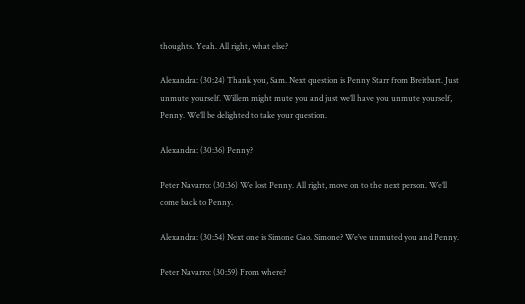thoughts. Yeah. All right, what else?

Alexandra: (30:24) Thank you, Sam. Next question is Penny Starr from Breitbart. Just unmute yourself. Willem might mute you and just we’ll have you unmute yourself, Penny. We’ll be delighted to take your question.

Alexandra: (30:36) Penny?

Peter Navarro: (30:36) We lost Penny. All right, move on to the next person. We’ll come back to Penny.

Alexandra: (30:54) Next one is Simone Gao. Simone? We’ve unmuted you and Penny.

Peter Navarro: (30:59) From where?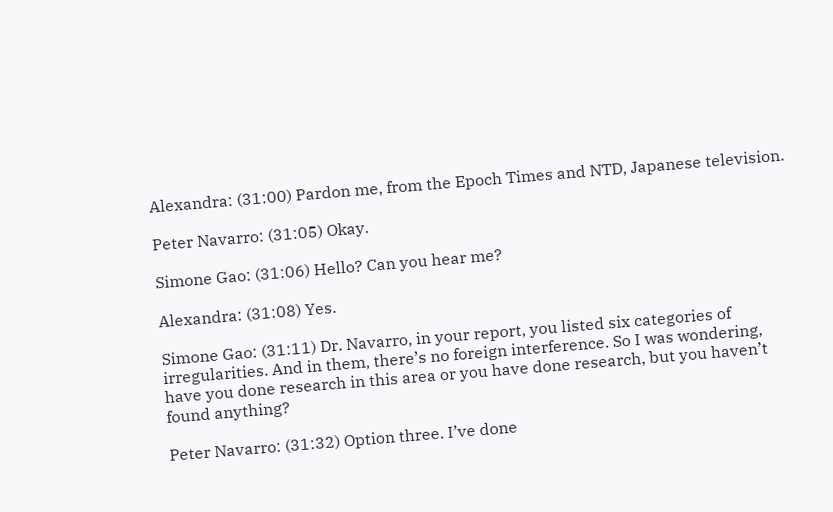Alexandra: (31:00) Pardon me, from the Epoch Times and NTD, Japanese television.

Peter Navarro: (31:05) Okay.

Simone Gao: (31:06) Hello? Can you hear me?

Alexandra: (31:08) Yes.

Simone Gao: (31:11) Dr. Navarro, in your report, you listed six categories of irregularities. And in them, there’s no foreign interference. So I was wondering, have you done research in this area or you have done research, but you haven’t found anything?

Peter Navarro: (31:32) Option three. I’ve done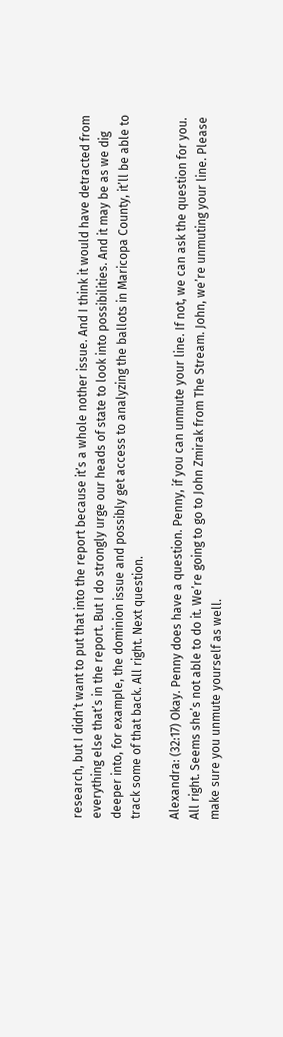research, but I didn’t want to put that into the report because it’s a whole nother issue. And I think it would have detracted from everything else that’s in the report. But I do strongly urge our heads of state to look into possibilities. And it may be as we dig deeper into, for example, the dominion issue and possibly get access to analyzing the ballots in Maricopa County, it’ll be able to track some of that back. All right. Next question.

Alexandra: (32:17) Okay. Penny does have a question. Penny, if you can unmute your line. If not, we can ask the question for you. All right. Seems she’s not able to do it. We’re going to go to John Zmirak from The Stream. John, we’re unmuting your line. Please make sure you unmute yourself as well.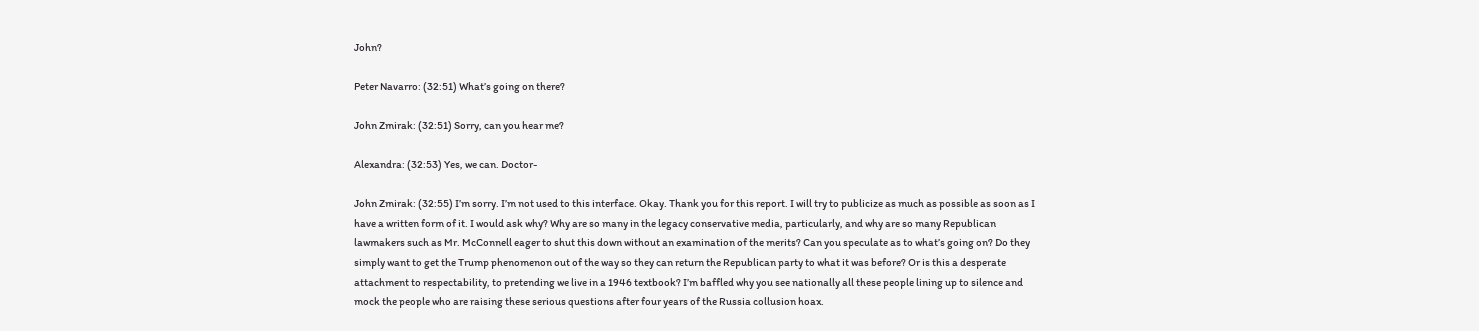John?

Peter Navarro: (32:51) What’s going on there?

John Zmirak: (32:51) Sorry, can you hear me?

Alexandra: (32:53) Yes, we can. Doctor-

John Zmirak: (32:55) I’m sorry. I’m not used to this interface. Okay. Thank you for this report. I will try to publicize as much as possible as soon as I have a written form of it. I would ask why? Why are so many in the legacy conservative media, particularly, and why are so many Republican lawmakers such as Mr. McConnell eager to shut this down without an examination of the merits? Can you speculate as to what’s going on? Do they simply want to get the Trump phenomenon out of the way so they can return the Republican party to what it was before? Or is this a desperate attachment to respectability, to pretending we live in a 1946 textbook? I’m baffled why you see nationally all these people lining up to silence and mock the people who are raising these serious questions after four years of the Russia collusion hoax.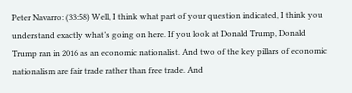Peter Navarro: (33:58) Well, I think what part of your question indicated, I think you understand exactly what’s going on here. If you look at Donald Trump, Donald Trump ran in 2016 as an economic nationalist. And two of the key pillars of economic nationalism are fair trade rather than free trade. And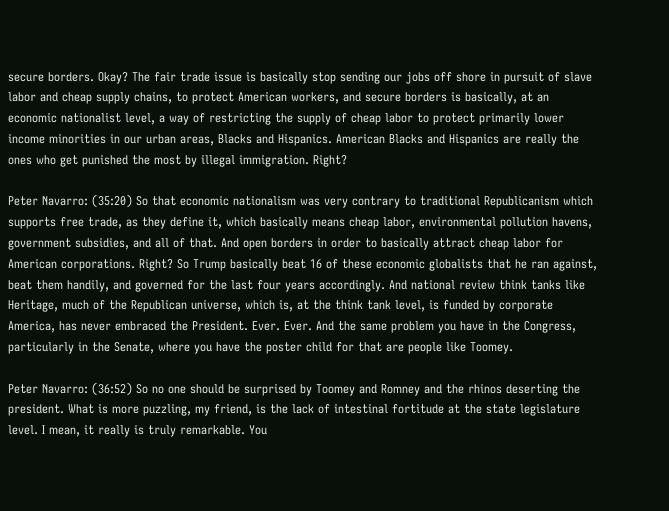secure borders. Okay? The fair trade issue is basically stop sending our jobs off shore in pursuit of slave labor and cheap supply chains, to protect American workers, and secure borders is basically, at an economic nationalist level, a way of restricting the supply of cheap labor to protect primarily lower income minorities in our urban areas, Blacks and Hispanics. American Blacks and Hispanics are really the ones who get punished the most by illegal immigration. Right?

Peter Navarro: (35:20) So that economic nationalism was very contrary to traditional Republicanism which supports free trade, as they define it, which basically means cheap labor, environmental pollution havens, government subsidies, and all of that. And open borders in order to basically attract cheap labor for American corporations. Right? So Trump basically beat 16 of these economic globalists that he ran against, beat them handily, and governed for the last four years accordingly. And national review think tanks like Heritage, much of the Republican universe, which is, at the think tank level, is funded by corporate America, has never embraced the President. Ever. Ever. And the same problem you have in the Congress, particularly in the Senate, where you have the poster child for that are people like Toomey.

Peter Navarro: (36:52) So no one should be surprised by Toomey and Romney and the rhinos deserting the president. What is more puzzling, my friend, is the lack of intestinal fortitude at the state legislature level. I mean, it really is truly remarkable. You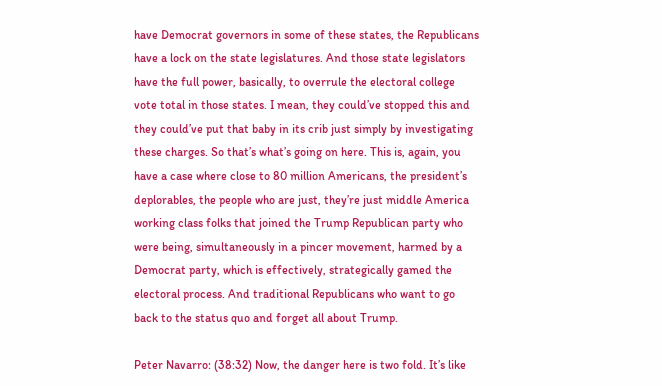have Democrat governors in some of these states, the Republicans have a lock on the state legislatures. And those state legislators have the full power, basically, to overrule the electoral college vote total in those states. I mean, they could’ve stopped this and they could’ve put that baby in its crib just simply by investigating these charges. So that’s what’s going on here. This is, again, you have a case where close to 80 million Americans, the president’s deplorables, the people who are just, they’re just middle America working class folks that joined the Trump Republican party who were being, simultaneously in a pincer movement, harmed by a Democrat party, which is effectively, strategically gamed the electoral process. And traditional Republicans who want to go back to the status quo and forget all about Trump.

Peter Navarro: (38:32) Now, the danger here is two fold. It’s like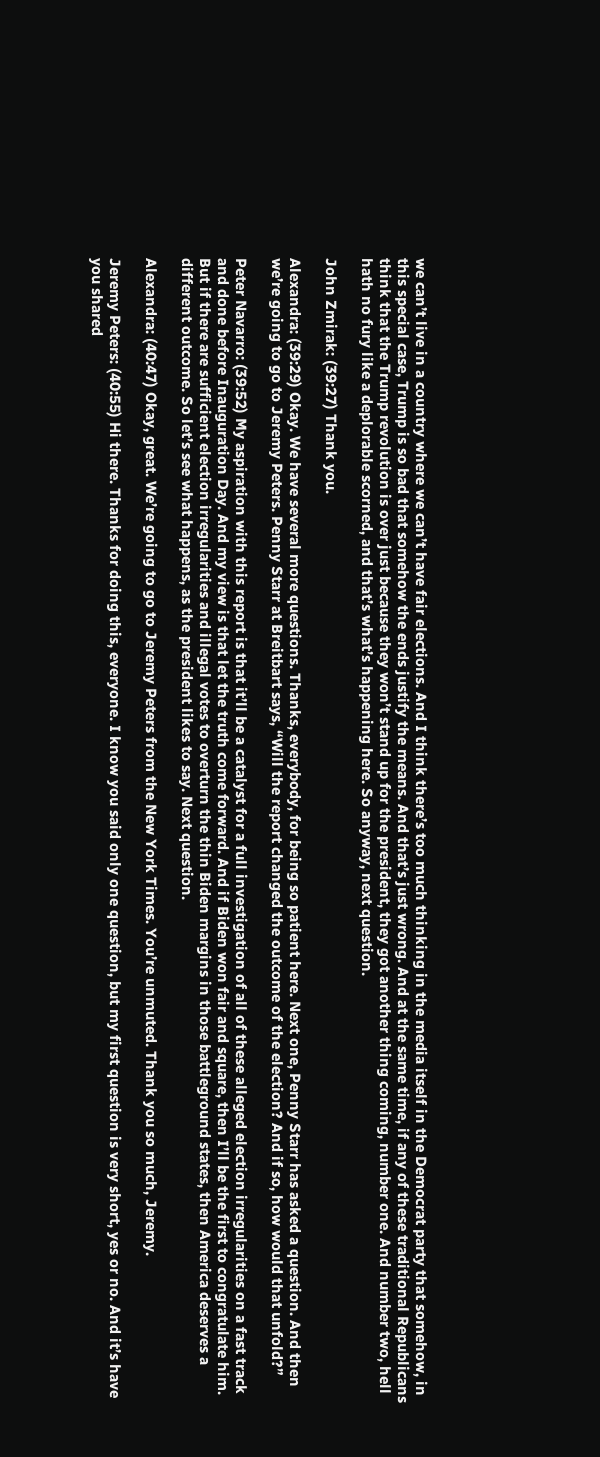we can’t live in a country where we can’t have fair elections. And I think there’s too much thinking in the media itself in the Democrat party that somehow, in this special case, Trump is so bad that somehow the ends justify the means. And that’s just wrong. And at the same time, if any of these traditional Republicans think that the Trump revolution is over just because they won’t stand up for the president, they got another thing coming, number one. And number two, hell hath no fury like a deplorable scorned, and that’s what’s happening here. So anyway, next question.

John Zmirak: (39:27) Thank you.

Alexandra: (39:29) Okay. We have several more questions. Thanks, everybody, for being so patient here. Next one, Penny Starr has asked a question. And then we’re going to go to Jeremy Peters. Penny Starr at Breitbart says, “Will the report changed the outcome of the election? And if so, how would that unfold?”

Peter Navarro: (39:52) My aspiration with this report is that it’ll be a catalyst for a full investigation of all of these alleged election irregularities on a fast track and done before Inauguration Day. And my view is that let the truth come forward. And if Biden won fair and square, then I’ll be the first to congratulate him. But if there are sufficient election irregularities and illegal votes to overturn the thin Biden margins in those battleground states, then America deserves a different outcome. So let’s see what happens, as the president likes to say. Next question.

Alexandra: (40:47) Okay, great. We’re going to go to Jeremy Peters from the New York Times. You’re unmuted. Thank you so much, Jeremy.

Jeremy Peters: (40:55) Hi there. Thanks for doing this, everyone. I know you said only one question, but my first question is very short, yes or no. And it’s have you shared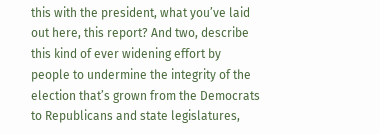this with the president, what you’ve laid out here, this report? And two, describe this kind of ever widening effort by people to undermine the integrity of the election that’s grown from the Democrats to Republicans and state legislatures,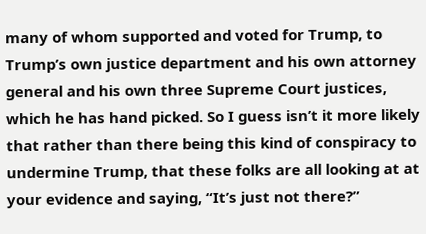many of whom supported and voted for Trump, to Trump’s own justice department and his own attorney general and his own three Supreme Court justices, which he has hand picked. So I guess isn’t it more likely that rather than there being this kind of conspiracy to undermine Trump, that these folks are all looking at at your evidence and saying, “It’s just not there?”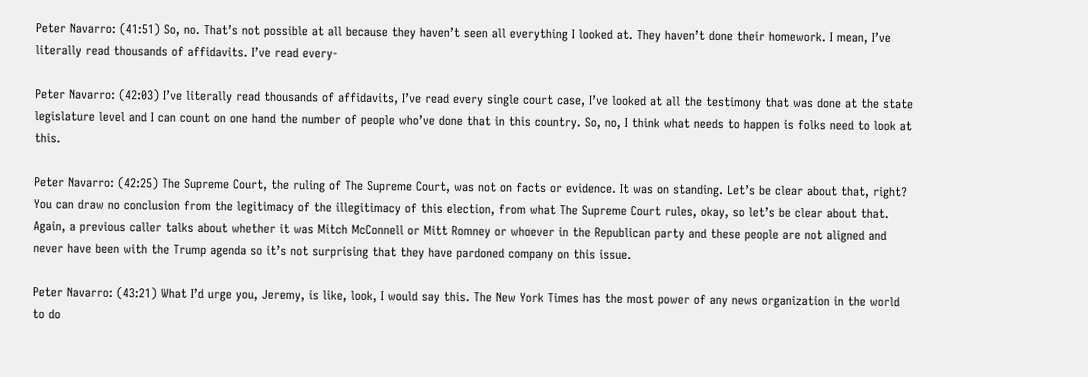Peter Navarro: (41:51) So, no. That’s not possible at all because they haven’t seen all everything I looked at. They haven’t done their homework. I mean, I’ve literally read thousands of affidavits. I’ve read every-

Peter Navarro: (42:03) I’ve literally read thousands of affidavits, I’ve read every single court case, I’ve looked at all the testimony that was done at the state legislature level and I can count on one hand the number of people who’ve done that in this country. So, no, I think what needs to happen is folks need to look at this.

Peter Navarro: (42:25) The Supreme Court, the ruling of The Supreme Court, was not on facts or evidence. It was on standing. Let’s be clear about that, right? You can draw no conclusion from the legitimacy of the illegitimacy of this election, from what The Supreme Court rules, okay, so let’s be clear about that. Again, a previous caller talks about whether it was Mitch McConnell or Mitt Romney or whoever in the Republican party and these people are not aligned and never have been with the Trump agenda so it’s not surprising that they have pardoned company on this issue.

Peter Navarro: (43:21) What I’d urge you, Jeremy, is like, look, I would say this. The New York Times has the most power of any news organization in the world to do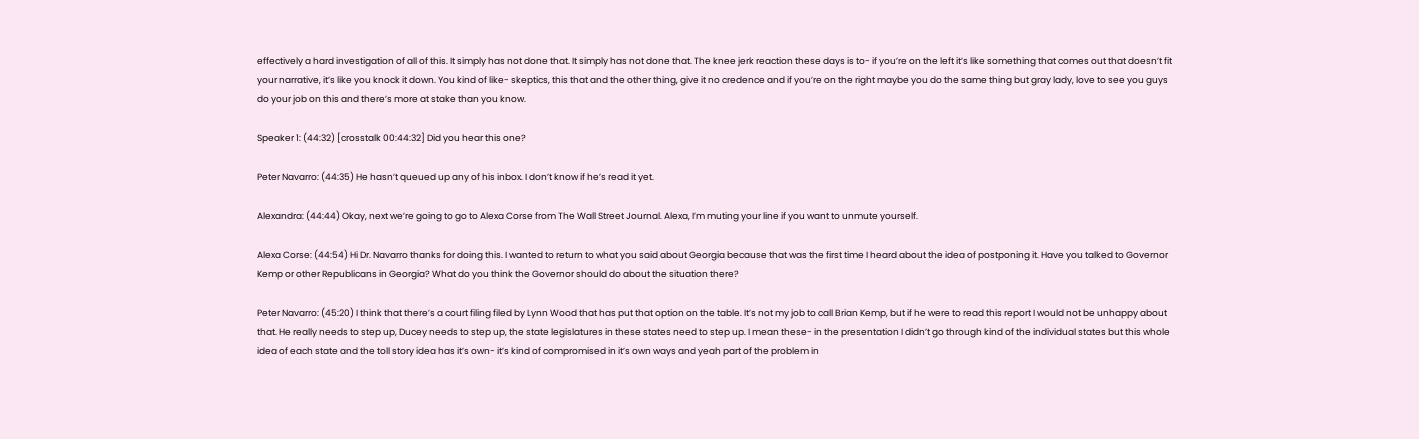effectively a hard investigation of all of this. It simply has not done that. It simply has not done that. The knee jerk reaction these days is to- if you’re on the left it’s like something that comes out that doesn’t fit your narrative, it’s like you knock it down. You kind of like- skeptics, this that and the other thing, give it no credence and if you’re on the right maybe you do the same thing but gray lady, love to see you guys do your job on this and there’s more at stake than you know.

Speaker 1: (44:32) [crosstalk 00:44:32] Did you hear this one?

Peter Navarro: (44:35) He hasn’t queued up any of his inbox. I don’t know if he’s read it yet.

Alexandra: (44:44) Okay, next we’re going to go to Alexa Corse from The Wall Street Journal. Alexa, I’m muting your line if you want to unmute yourself.

Alexa Corse: (44:54) Hi Dr. Navarro thanks for doing this. I wanted to return to what you said about Georgia because that was the first time I heard about the idea of postponing it. Have you talked to Governor Kemp or other Republicans in Georgia? What do you think the Governor should do about the situation there?

Peter Navarro: (45:20) I think that there’s a court filing filed by Lynn Wood that has put that option on the table. It’s not my job to call Brian Kemp, but if he were to read this report I would not be unhappy about that. He really needs to step up, Ducey needs to step up, the state legislatures in these states need to step up. I mean these- in the presentation I didn’t go through kind of the individual states but this whole idea of each state and the toll story idea has it’s own- it’s kind of compromised in it’s own ways and yeah part of the problem in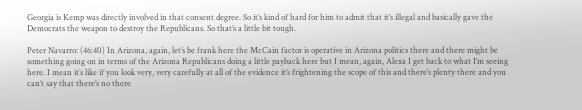Georgia is Kemp was directly involved in that consent degree. So it’s kind of hard for him to admit that it’s illegal and basically gave the Democrats the weapon to destroy the Republicans. So that’s a little bit tough.

Peter Navarro: (46:40) In Arizona, again, let’s be frank here the McCain factor is operative in Arizona politics there and there might be something going on in terms of the Arizona Republicans doing a little payback here but I mean, again, Alexa I get back to what I’m seeing here. I mean it’s like if you look very, very carefully at all of the evidence it’s frightening the scope of this and there’s plenty there and you can’t say that there’s no there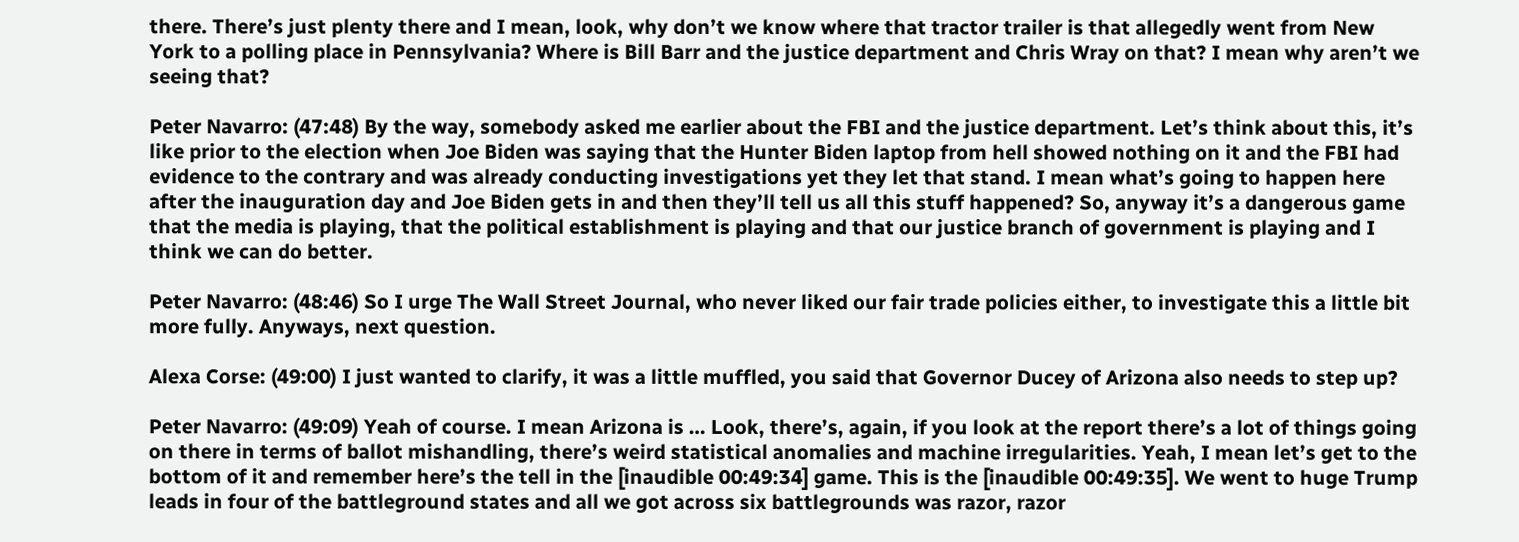there. There’s just plenty there and I mean, look, why don’t we know where that tractor trailer is that allegedly went from New York to a polling place in Pennsylvania? Where is Bill Barr and the justice department and Chris Wray on that? I mean why aren’t we seeing that?

Peter Navarro: (47:48) By the way, somebody asked me earlier about the FBI and the justice department. Let’s think about this, it’s like prior to the election when Joe Biden was saying that the Hunter Biden laptop from hell showed nothing on it and the FBI had evidence to the contrary and was already conducting investigations yet they let that stand. I mean what’s going to happen here after the inauguration day and Joe Biden gets in and then they’ll tell us all this stuff happened? So, anyway it’s a dangerous game that the media is playing, that the political establishment is playing and that our justice branch of government is playing and I think we can do better.

Peter Navarro: (48:46) So I urge The Wall Street Journal, who never liked our fair trade policies either, to investigate this a little bit more fully. Anyways, next question.

Alexa Corse: (49:00) I just wanted to clarify, it was a little muffled, you said that Governor Ducey of Arizona also needs to step up?

Peter Navarro: (49:09) Yeah of course. I mean Arizona is … Look, there’s, again, if you look at the report there’s a lot of things going on there in terms of ballot mishandling, there’s weird statistical anomalies and machine irregularities. Yeah, I mean let’s get to the bottom of it and remember here’s the tell in the [inaudible 00:49:34] game. This is the [inaudible 00:49:35]. We went to huge Trump leads in four of the battleground states and all we got across six battlegrounds was razor, razor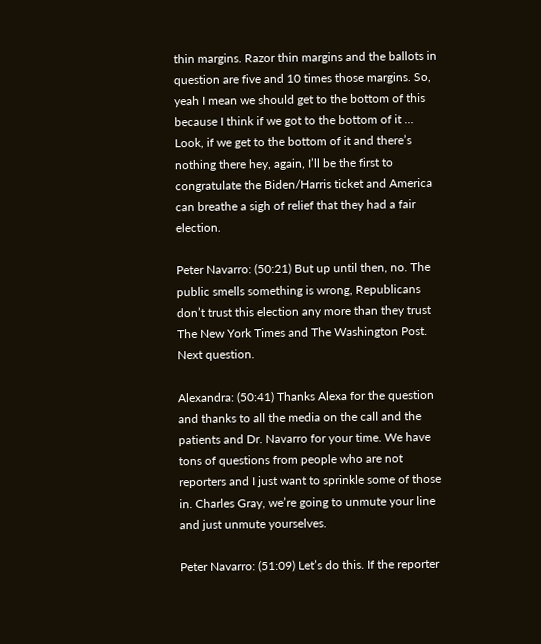thin margins. Razor thin margins and the ballots in question are five and 10 times those margins. So, yeah I mean we should get to the bottom of this because I think if we got to the bottom of it … Look, if we get to the bottom of it and there’s nothing there hey, again, I’ll be the first to congratulate the Biden/Harris ticket and America can breathe a sigh of relief that they had a fair election.

Peter Navarro: (50:21) But up until then, no. The public smells something is wrong, Republicans don’t trust this election any more than they trust The New York Times and The Washington Post. Next question.

Alexandra: (50:41) Thanks Alexa for the question and thanks to all the media on the call and the patients and Dr. Navarro for your time. We have tons of questions from people who are not reporters and I just want to sprinkle some of those in. Charles Gray, we’re going to unmute your line and just unmute yourselves.

Peter Navarro: (51:09) Let’s do this. If the reporter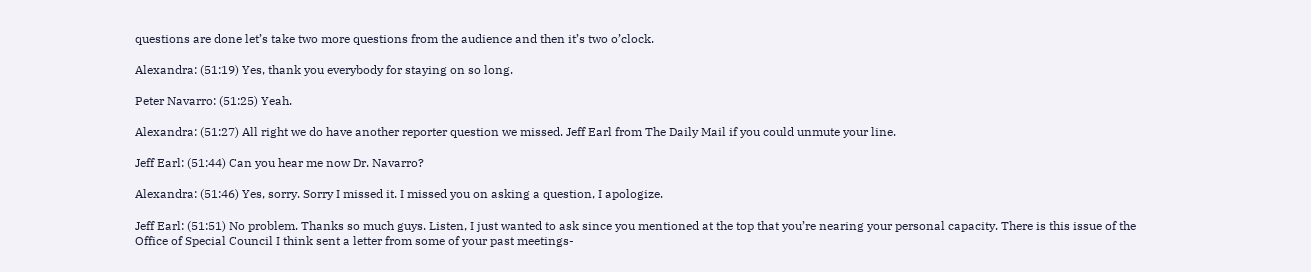questions are done let’s take two more questions from the audience and then it’s two o’clock.

Alexandra: (51:19) Yes, thank you everybody for staying on so long.

Peter Navarro: (51:25) Yeah.

Alexandra: (51:27) All right we do have another reporter question we missed. Jeff Earl from The Daily Mail if you could unmute your line.

Jeff Earl: (51:44) Can you hear me now Dr. Navarro?

Alexandra: (51:46) Yes, sorry. Sorry I missed it. I missed you on asking a question, I apologize.

Jeff Earl: (51:51) No problem. Thanks so much guys. Listen, I just wanted to ask since you mentioned at the top that you’re nearing your personal capacity. There is this issue of the Office of Special Council I think sent a letter from some of your past meetings-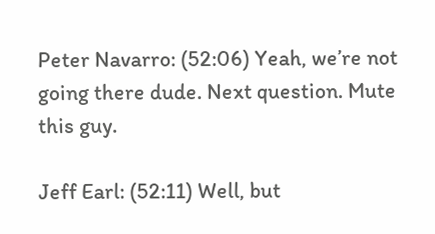Peter Navarro: (52:06) Yeah, we’re not going there dude. Next question. Mute this guy.

Jeff Earl: (52:11) Well, but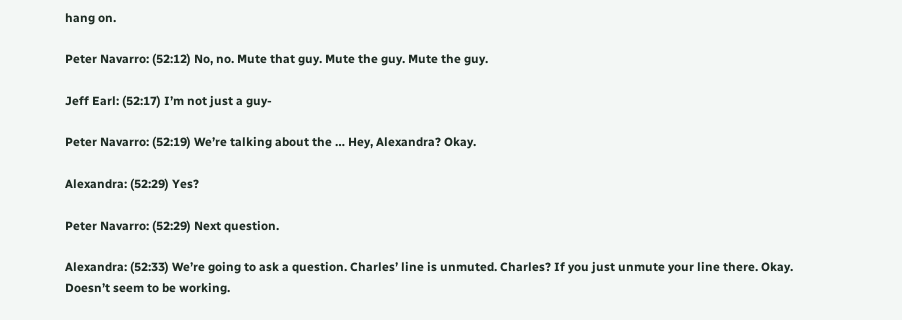hang on.

Peter Navarro: (52:12) No, no. Mute that guy. Mute the guy. Mute the guy.

Jeff Earl: (52:17) I’m not just a guy-

Peter Navarro: (52:19) We’re talking about the … Hey, Alexandra? Okay.

Alexandra: (52:29) Yes?

Peter Navarro: (52:29) Next question.

Alexandra: (52:33) We’re going to ask a question. Charles’ line is unmuted. Charles? If you just unmute your line there. Okay. Doesn’t seem to be working.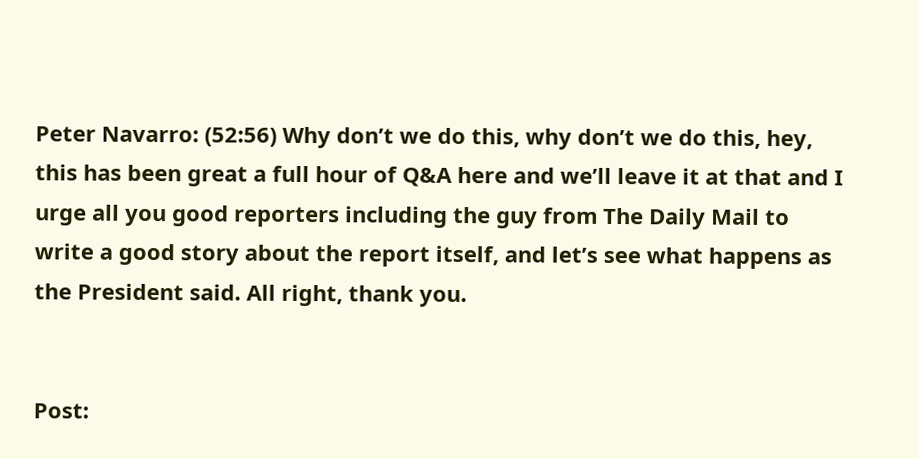Peter Navarro: (52:56) Why don’t we do this, why don’t we do this, hey, this has been great a full hour of Q&A here and we’ll leave it at that and I urge all you good reporters including the guy from The Daily Mail to write a good story about the report itself, and let’s see what happens as the President said. All right, thank you.


Post: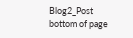Blog2_Post
bottom of page